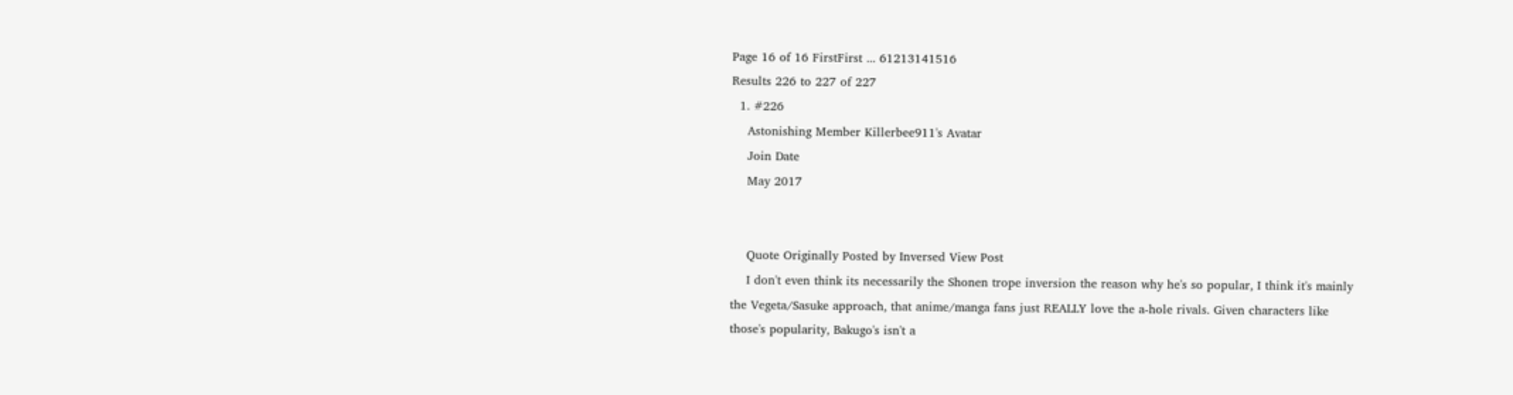Page 16 of 16 FirstFirst ... 61213141516
Results 226 to 227 of 227
  1. #226
    Astonishing Member Killerbee911's Avatar
    Join Date
    May 2017


    Quote Originally Posted by Inversed View Post
    I don't even think its necessarily the Shonen trope inversion the reason why he's so popular, I think it's mainly the Vegeta/Sasuke approach, that anime/manga fans just REALLY love the a-hole rivals. Given characters like those's popularity, Bakugo's isn't a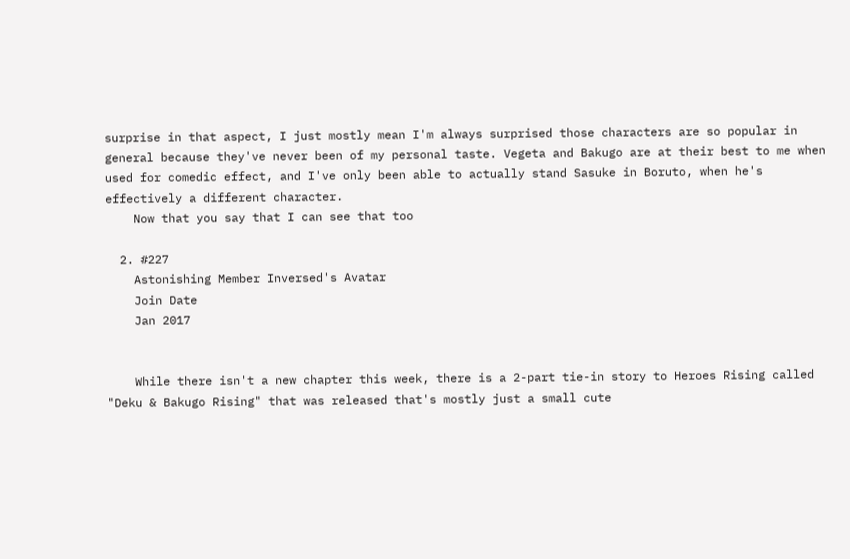surprise in that aspect, I just mostly mean I'm always surprised those characters are so popular in general because they've never been of my personal taste. Vegeta and Bakugo are at their best to me when used for comedic effect, and I've only been able to actually stand Sasuke in Boruto, when he's effectively a different character.
    Now that you say that I can see that too

  2. #227
    Astonishing Member Inversed's Avatar
    Join Date
    Jan 2017


    While there isn't a new chapter this week, there is a 2-part tie-in story to Heroes Rising called "Deku & Bakugo Rising" that was released that's mostly just a small cute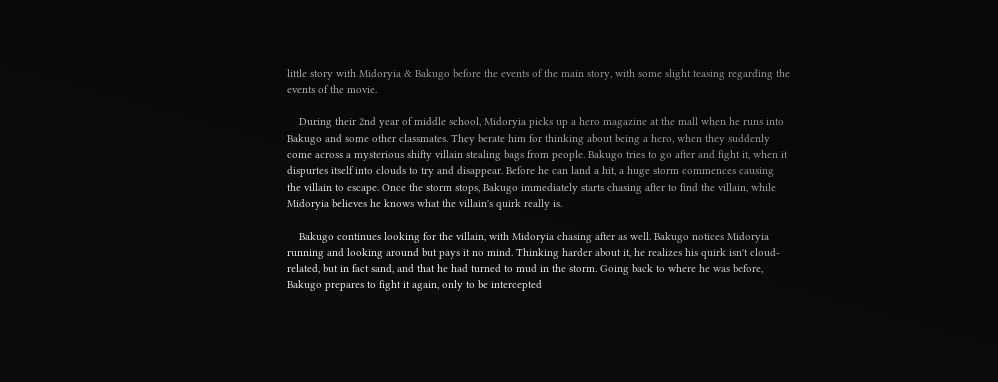little story with Midoryia & Bakugo before the events of the main story, with some slight teasing regarding the events of the movie.

    During their 2nd year of middle school, Midoryia picks up a hero magazine at the mall when he runs into Bakugo and some other classmates. They berate him for thinking about being a hero, when they suddenly come across a mysterious shifty villain stealing bags from people. Bakugo tries to go after and fight it, when it dispurtes itself into clouds to try and disappear. Before he can land a hit, a huge storm commences causing the villain to escape. Once the storm stops, Bakugo immediately starts chasing after to find the villain, while Midoryia believes he knows what the villain's quirk really is.

    Bakugo continues looking for the villain, with Midoryia chasing after as well. Bakugo notices Midoryia running and looking around but pays it no mind. Thinking harder about it, he realizes his quirk isn't cloud-related, but in fact sand, and that he had turned to mud in the storm. Going back to where he was before, Bakugo prepares to fight it again, only to be intercepted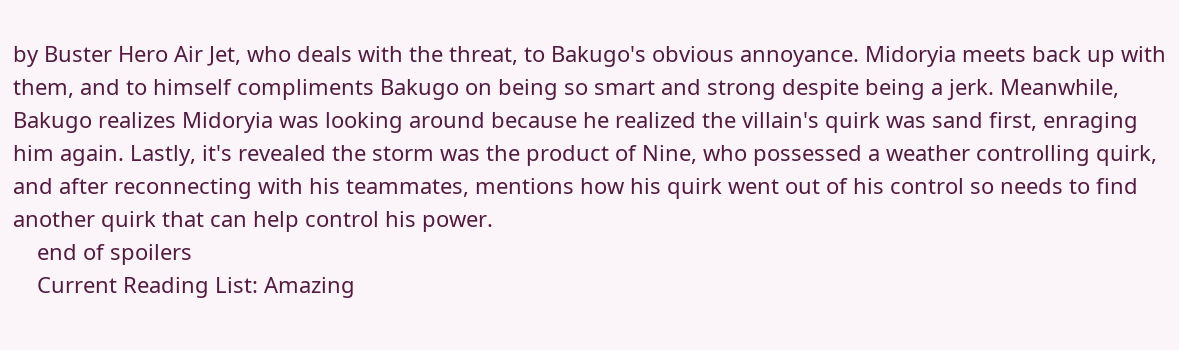by Buster Hero Air Jet, who deals with the threat, to Bakugo's obvious annoyance. Midoryia meets back up with them, and to himself compliments Bakugo on being so smart and strong despite being a jerk. Meanwhile, Bakugo realizes Midoryia was looking around because he realized the villain's quirk was sand first, enraging him again. Lastly, it's revealed the storm was the product of Nine, who possessed a weather controlling quirk, and after reconnecting with his teammates, mentions how his quirk went out of his control so needs to find another quirk that can help control his power.
    end of spoilers
    Current Reading List: Amazing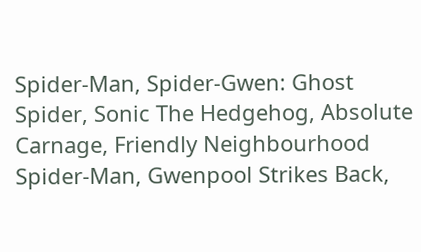Spider-Man, Spider-Gwen: Ghost Spider, Sonic The Hedgehog, Absolute Carnage, Friendly Neighbourhood Spider-Man, Gwenpool Strikes Back,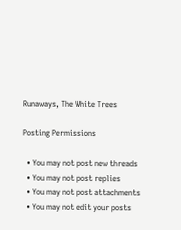Runaways, The White Trees

Posting Permissions

  • You may not post new threads
  • You may not post replies
  • You may not post attachments
  • You may not edit your posts